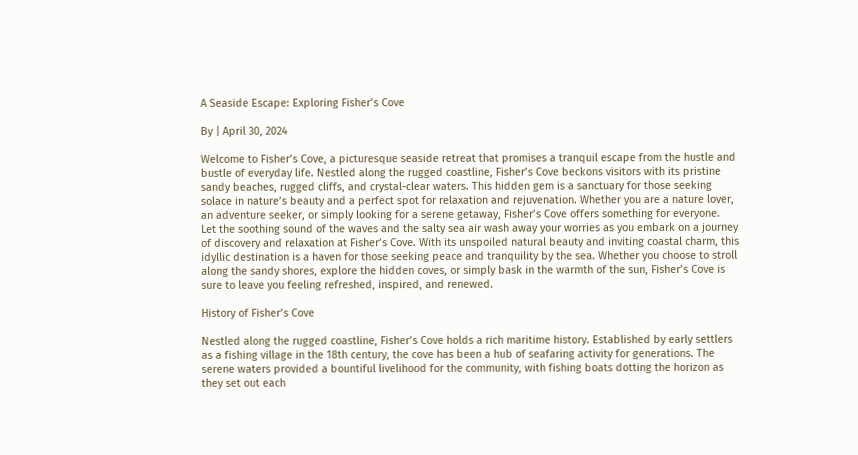A Seaside Escape: Exploring Fisher’s Cove

By | April 30, 2024

Welcome to Fisher’s Cove, a picturesque seaside retreat that promises a tranquil escape from the hustle and bustle of everyday life. Nestled along the rugged coastline, Fisher’s Cove beckons visitors with its pristine sandy beaches, rugged cliffs, and crystal-clear waters. This hidden gem is a sanctuary for those seeking solace in nature’s beauty and a perfect spot for relaxation and rejuvenation. Whether you are a nature lover, an adventure seeker, or simply looking for a serene getaway, Fisher’s Cove offers something for everyone.
Let the soothing sound of the waves and the salty sea air wash away your worries as you embark on a journey of discovery and relaxation at Fisher’s Cove. With its unspoiled natural beauty and inviting coastal charm, this idyllic destination is a haven for those seeking peace and tranquility by the sea. Whether you choose to stroll along the sandy shores, explore the hidden coves, or simply bask in the warmth of the sun, Fisher’s Cove is sure to leave you feeling refreshed, inspired, and renewed.

History of Fisher’s Cove

Nestled along the rugged coastline, Fisher’s Cove holds a rich maritime history. Established by early settlers as a fishing village in the 18th century, the cove has been a hub of seafaring activity for generations. The serene waters provided a bountiful livelihood for the community, with fishing boats dotting the horizon as they set out each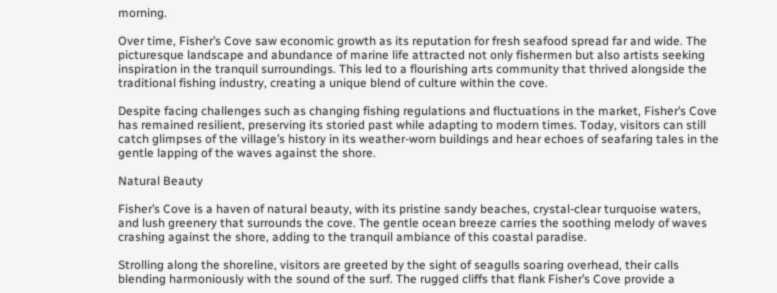morning.

Over time, Fisher’s Cove saw economic growth as its reputation for fresh seafood spread far and wide. The picturesque landscape and abundance of marine life attracted not only fishermen but also artists seeking inspiration in the tranquil surroundings. This led to a flourishing arts community that thrived alongside the traditional fishing industry, creating a unique blend of culture within the cove.

Despite facing challenges such as changing fishing regulations and fluctuations in the market, Fisher’s Cove has remained resilient, preserving its storied past while adapting to modern times. Today, visitors can still catch glimpses of the village’s history in its weather-worn buildings and hear echoes of seafaring tales in the gentle lapping of the waves against the shore.

Natural Beauty

Fisher’s Cove is a haven of natural beauty, with its pristine sandy beaches, crystal-clear turquoise waters, and lush greenery that surrounds the cove. The gentle ocean breeze carries the soothing melody of waves crashing against the shore, adding to the tranquil ambiance of this coastal paradise.

Strolling along the shoreline, visitors are greeted by the sight of seagulls soaring overhead, their calls blending harmoniously with the sound of the surf. The rugged cliffs that flank Fisher’s Cove provide a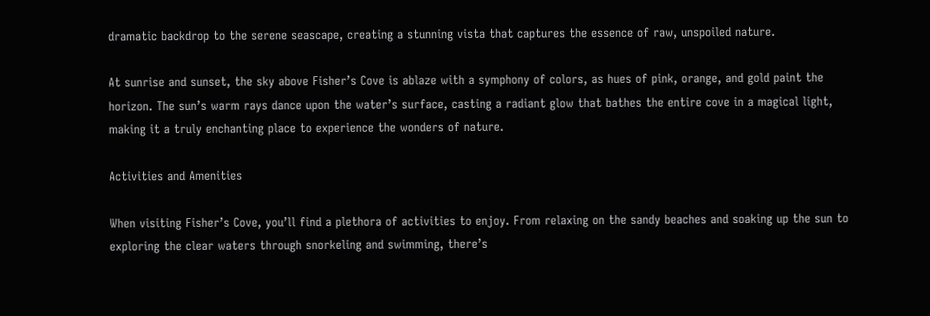dramatic backdrop to the serene seascape, creating a stunning vista that captures the essence of raw, unspoiled nature.

At sunrise and sunset, the sky above Fisher’s Cove is ablaze with a symphony of colors, as hues of pink, orange, and gold paint the horizon. The sun’s warm rays dance upon the water’s surface, casting a radiant glow that bathes the entire cove in a magical light, making it a truly enchanting place to experience the wonders of nature.

Activities and Amenities

When visiting Fisher’s Cove, you’ll find a plethora of activities to enjoy. From relaxing on the sandy beaches and soaking up the sun to exploring the clear waters through snorkeling and swimming, there’s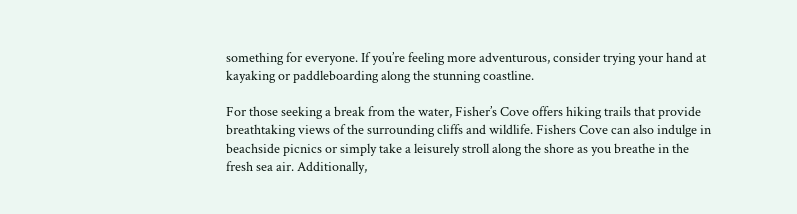something for everyone. If you’re feeling more adventurous, consider trying your hand at kayaking or paddleboarding along the stunning coastline.

For those seeking a break from the water, Fisher’s Cove offers hiking trails that provide breathtaking views of the surrounding cliffs and wildlife. Fishers Cove can also indulge in beachside picnics or simply take a leisurely stroll along the shore as you breathe in the fresh sea air. Additionally,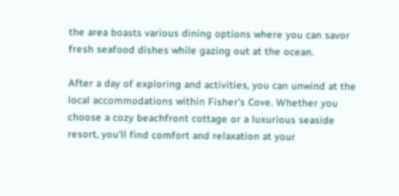the area boasts various dining options where you can savor fresh seafood dishes while gazing out at the ocean.

After a day of exploring and activities, you can unwind at the local accommodations within Fisher’s Cove. Whether you choose a cozy beachfront cottage or a luxurious seaside resort, you’ll find comfort and relaxation at your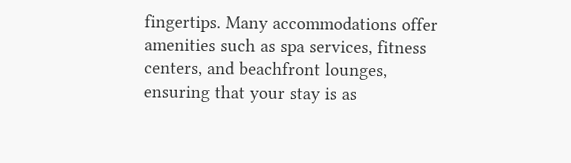fingertips. Many accommodations offer amenities such as spa services, fitness centers, and beachfront lounges, ensuring that your stay is as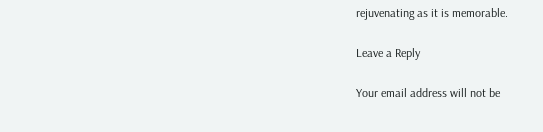rejuvenating as it is memorable.

Leave a Reply

Your email address will not be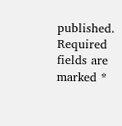published. Required fields are marked *